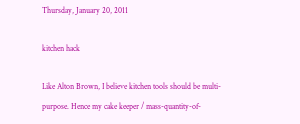Thursday, January 20, 2011

kitchen hack

Like Alton Brown, I believe kitchen tools should be multi-purpose. Hence my cake keeper / mass-quantity-of-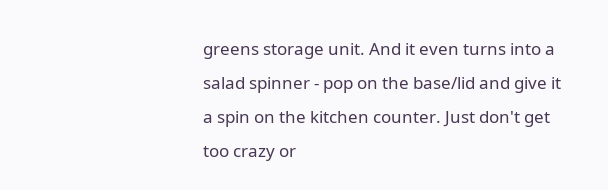greens storage unit. And it even turns into a salad spinner - pop on the base/lid and give it a spin on the kitchen counter. Just don't get too crazy or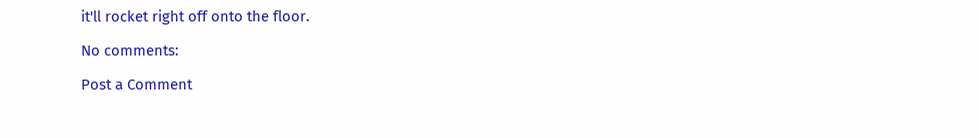it'll rocket right off onto the floor.

No comments:

Post a Comment